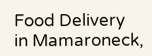Food Delivery
in Mamaroneck,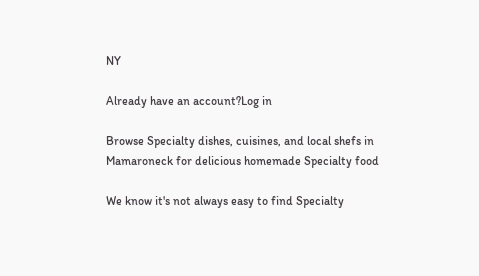NY

Already have an account?Log in

Browse Specialty dishes, cuisines, and local shefs in Mamaroneck for delicious homemade Specialty food

We know it's not always easy to find Specialty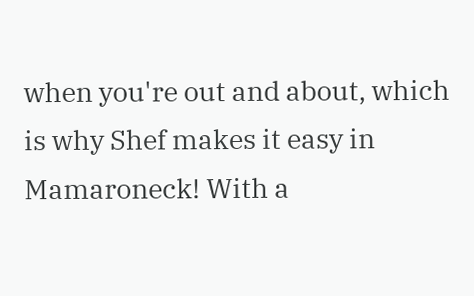when you're out and about, which is why Shef makes it easy in Mamaroneck! With a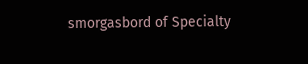smorgasbord of Specialty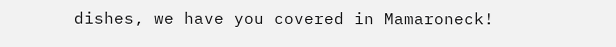dishes, we have you covered in Mamaroneck!